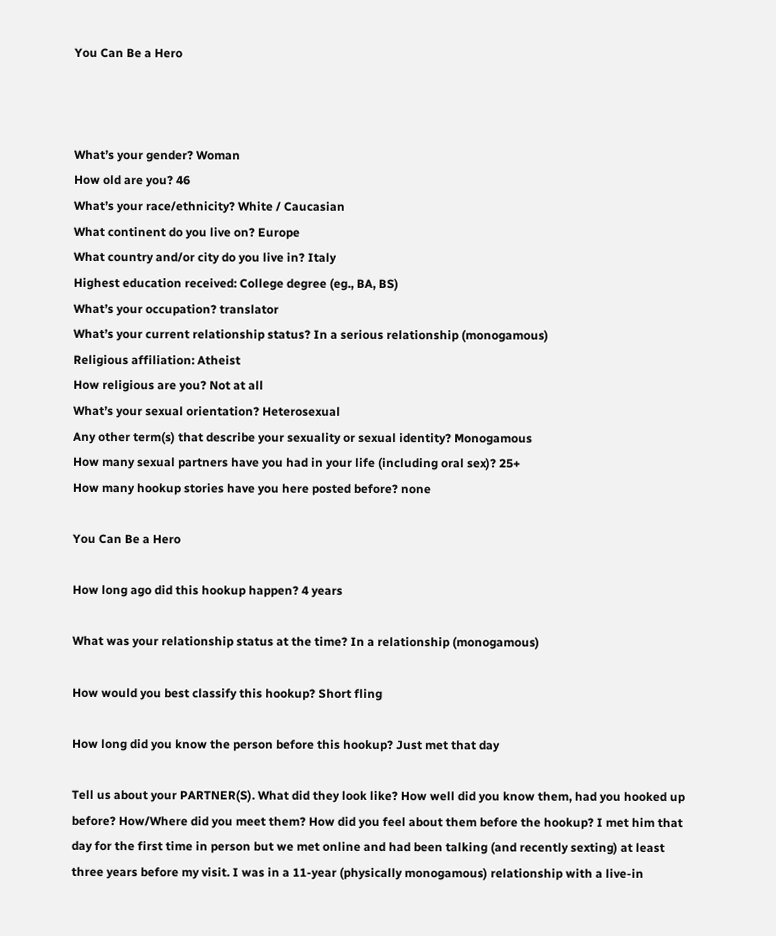You Can Be a Hero



What’s your gender? Woman
How old are you? 46
What’s your race/ethnicity? White / Caucasian
What continent do you live on? Europe
What country and/or city do you live in? Italy
Highest education received: College degree (eg., BA, BS)
What’s your occupation? translator
What’s your current relationship status? In a serious relationship (monogamous)
Religious affiliation: Atheist
How religious are you? Not at all
What’s your sexual orientation? Heterosexual
Any other term(s) that describe your sexuality or sexual identity? Monogamous
How many sexual partners have you had in your life (including oral sex)? 25+
How many hookup stories have you here posted before? none

You Can Be a Hero

How long ago did this hookup happen? 4 years

What was your relationship status at the time? In a relationship (monogamous)

How would you best classify this hookup? Short fling

How long did you know the person before this hookup? Just met that day

Tell us about your PARTNER(S). What did they look like? How well did you know them, had you hooked up before? How/Where did you meet them? How did you feel about them before the hookup? I met him that day for the first time in person but we met online and had been talking (and recently sexting) at least three years before my visit. I was in a 11-year (physically monogamous) relationship with a live-in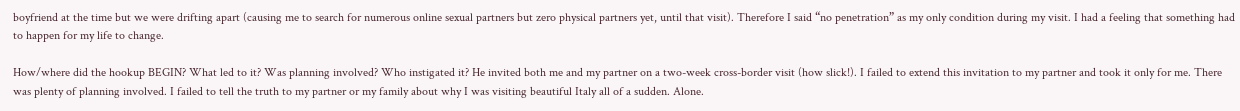boyfriend at the time but we were drifting apart (causing me to search for numerous online sexual partners but zero physical partners yet, until that visit). Therefore I said “no penetration” as my only condition during my visit. I had a feeling that something had to happen for my life to change.

How/where did the hookup BEGIN? What led to it? Was planning involved? Who instigated it? He invited both me and my partner on a two-week cross-border visit (how slick!). I failed to extend this invitation to my partner and took it only for me. There was plenty of planning involved. I failed to tell the truth to my partner or my family about why I was visiting beautiful Italy all of a sudden. Alone.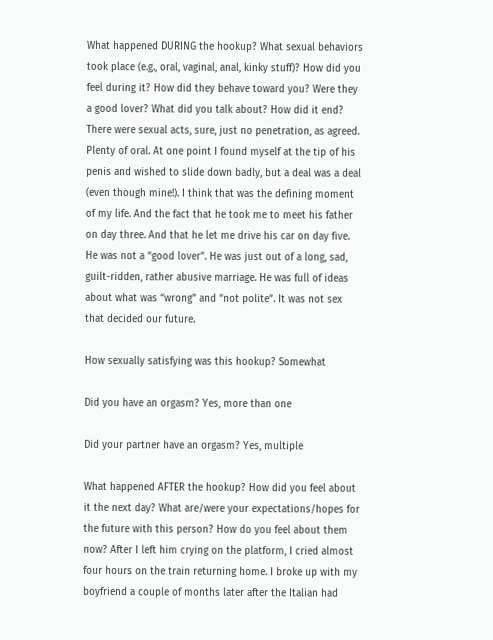What happened DURING the hookup? What sexual behaviors took place (e.g., oral, vaginal, anal, kinky stuff)? How did you feel during it? How did they behave toward you? Were they a good lover? What did you talk about? How did it end? There were sexual acts, sure, just no penetration, as agreed. Plenty of oral. At one point I found myself at the tip of his penis and wished to slide down badly, but a deal was a deal (even though mine!). I think that was the defining moment of my life. And the fact that he took me to meet his father on day three. And that he let me drive his car on day five. He was not a “good lover”. He was just out of a long, sad, guilt-ridden, rather abusive marriage. He was full of ideas about what was “wrong” and “not polite”. It was not sex that decided our future.

How sexually satisfying was this hookup? Somewhat

Did you have an orgasm? Yes, more than one

Did your partner have an orgasm? Yes, multiple

What happened AFTER the hookup? How did you feel about it the next day? What are/were your expectations/hopes for the future with this person? How do you feel about them now? After I left him crying on the platform, I cried almost four hours on the train returning home. I broke up with my boyfriend a couple of months later after the Italian had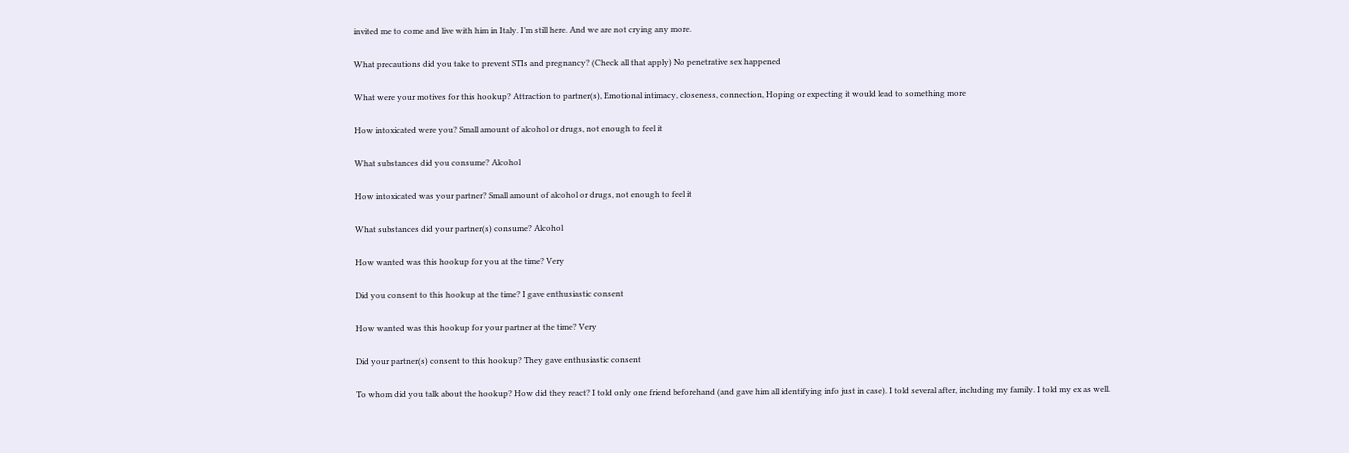invited me to come and live with him in Italy. I’m still here. And we are not crying any more.

What precautions did you take to prevent STIs and pregnancy? (Check all that apply) No penetrative sex happened

What were your motives for this hookup? Attraction to partner(s), Emotional intimacy, closeness, connection, Hoping or expecting it would lead to something more

How intoxicated were you? Small amount of alcohol or drugs, not enough to feel it

What substances did you consume? Alcohol

How intoxicated was your partner? Small amount of alcohol or drugs, not enough to feel it

What substances did your partner(s) consume? Alcohol

How wanted was this hookup for you at the time? Very

Did you consent to this hookup at the time? I gave enthusiastic consent

How wanted was this hookup for your partner at the time? Very

Did your partner(s) consent to this hookup? They gave enthusiastic consent

To whom did you talk about the hookup? How did they react? I told only one friend beforehand (and gave him all identifying info just in case). I told several after, including my family. I told my ex as well.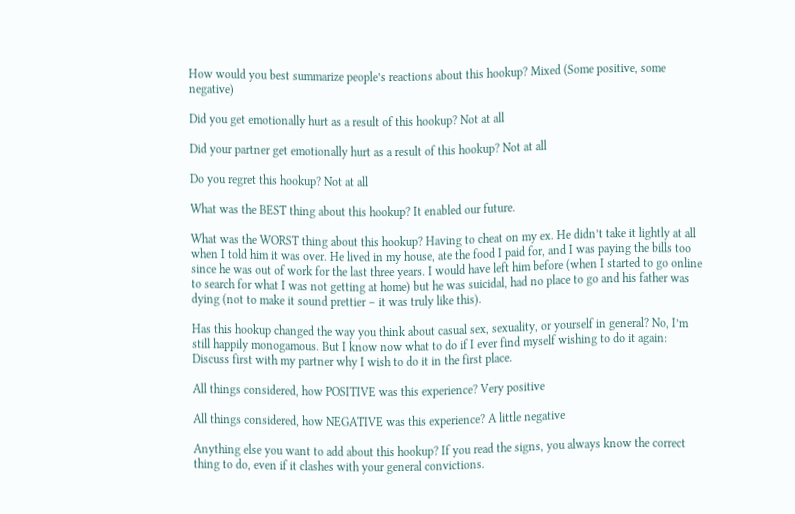How would you best summarize people’s reactions about this hookup? Mixed (Some positive, some negative)

Did you get emotionally hurt as a result of this hookup? Not at all

Did your partner get emotionally hurt as a result of this hookup? Not at all

Do you regret this hookup? Not at all

What was the BEST thing about this hookup? It enabled our future.

What was the WORST thing about this hookup? Having to cheat on my ex. He didn’t take it lightly at all when I told him it was over. He lived in my house, ate the food I paid for, and I was paying the bills too since he was out of work for the last three years. I would have left him before (when I started to go online to search for what I was not getting at home) but he was suicidal, had no place to go and his father was dying (not to make it sound prettier – it was truly like this).

Has this hookup changed the way you think about casual sex, sexuality, or yourself in general? No, I’m still happily monogamous. But I know now what to do if I ever find myself wishing to do it again: Discuss first with my partner why I wish to do it in the first place.

All things considered, how POSITIVE was this experience? Very positive

All things considered, how NEGATIVE was this experience? A little negative

Anything else you want to add about this hookup? If you read the signs, you always know the correct thing to do, even if it clashes with your general convictions.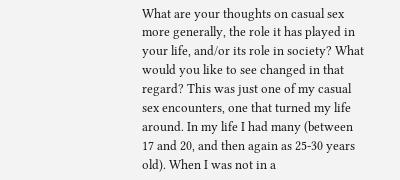What are your thoughts on casual sex more generally, the role it has played in your life, and/or its role in society? What would you like to see changed in that regard? This was just one of my casual sex encounters, one that turned my life around. In my life I had many (between 17 and 20, and then again as 25-30 years old). When I was not in a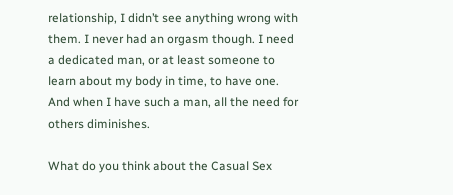relationship, I didn’t see anything wrong with them. I never had an orgasm though. I need a dedicated man, or at least someone to learn about my body in time, to have one. And when I have such a man, all the need for others diminishes.

What do you think about the Casual Sex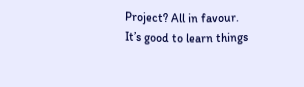Project? All in favour. It’s good to learn things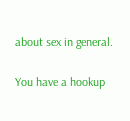about sex in general.

You have a hookup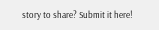story to share? Submit it here!